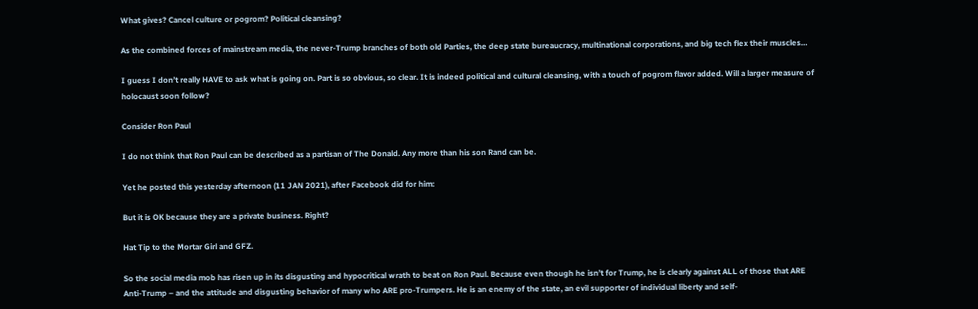What gives? Cancel culture or pogrom? Political cleansing?

As the combined forces of mainstream media, the never-Trump branches of both old Parties, the deep state bureaucracy, multinational corporations, and big tech flex their muscles…

I guess I don’t really HAVE to ask what is going on. Part is so obvious, so clear. It is indeed political and cultural cleansing, with a touch of pogrom flavor added. Will a larger measure of holocaust soon follow?

Consider Ron Paul

I do not think that Ron Paul can be described as a partisan of The Donald. Any more than his son Rand can be.

Yet he posted this yesterday afternoon (11 JAN 2021), after Facebook did for him:

But it is OK because they are a private business. Right?

Hat Tip to the Mortar Girl and GFZ.

So the social media mob has risen up in its disgusting and hypocritical wrath to beat on Ron Paul. Because even though he isn’t for Trump, he is clearly against ALL of those that ARE Anti-Trump – and the attitude and disgusting behavior of many who ARE pro-Trumpers. He is an enemy of the state, an evil supporter of individual liberty and self-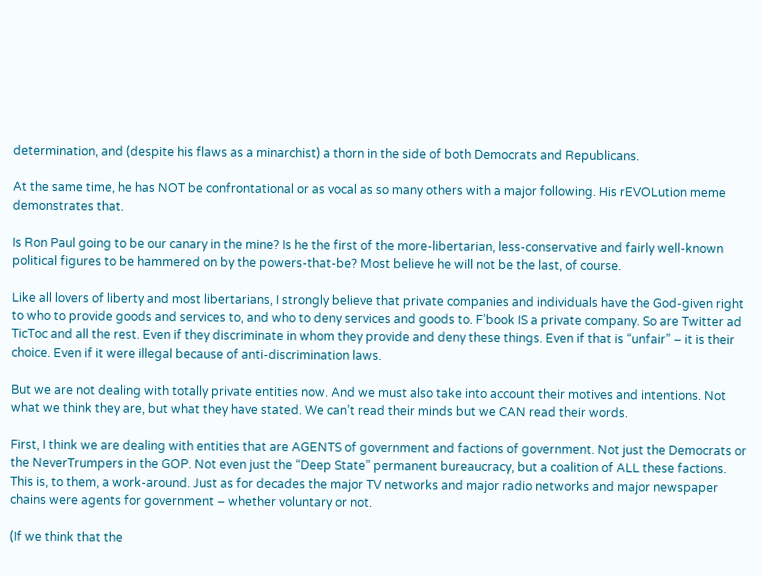determination, and (despite his flaws as a minarchist) a thorn in the side of both Democrats and Republicans.

At the same time, he has NOT be confrontational or as vocal as so many others with a major following. His rEVOLution meme demonstrates that.

Is Ron Paul going to be our canary in the mine? Is he the first of the more-libertarian, less-conservative and fairly well-known political figures to be hammered on by the powers-that-be? Most believe he will not be the last, of course.

Like all lovers of liberty and most libertarians, I strongly believe that private companies and individuals have the God-given right to who to provide goods and services to, and who to deny services and goods to. F’book IS a private company. So are Twitter ad TicToc and all the rest. Even if they discriminate in whom they provide and deny these things. Even if that is “unfair” – it is their choice. Even if it were illegal because of anti-discrimination laws.

But we are not dealing with totally private entities now. And we must also take into account their motives and intentions. Not what we think they are, but what they have stated. We can’t read their minds but we CAN read their words.

First, I think we are dealing with entities that are AGENTS of government and factions of government. Not just the Democrats or the NeverTrumpers in the GOP. Not even just the “Deep State” permanent bureaucracy, but a coalition of ALL these factions. This is, to them, a work-around. Just as for decades the major TV networks and major radio networks and major newspaper chains were agents for government – whether voluntary or not.

(If we think that the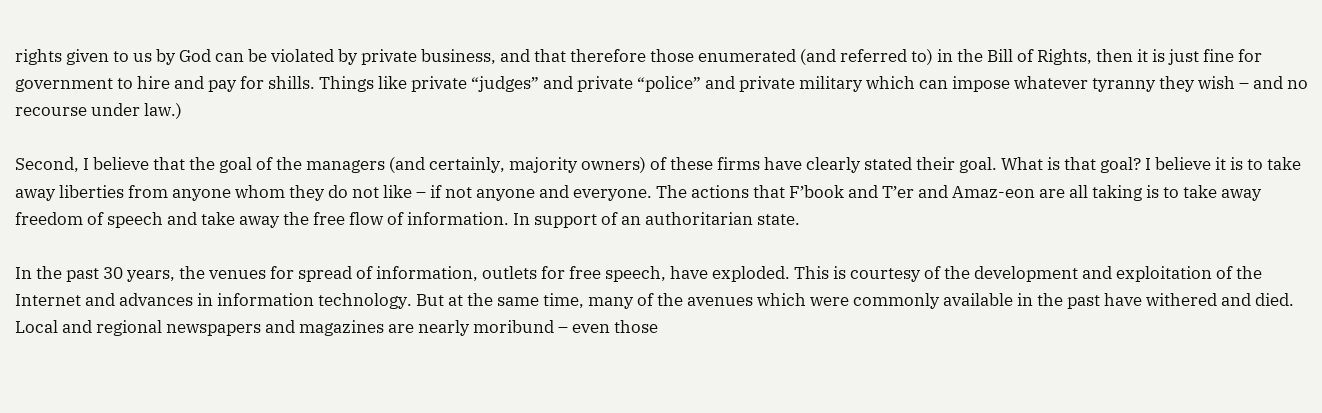rights given to us by God can be violated by private business, and that therefore those enumerated (and referred to) in the Bill of Rights, then it is just fine for government to hire and pay for shills. Things like private “judges” and private “police” and private military which can impose whatever tyranny they wish – and no recourse under law.)

Second, I believe that the goal of the managers (and certainly, majority owners) of these firms have clearly stated their goal. What is that goal? I believe it is to take away liberties from anyone whom they do not like – if not anyone and everyone. The actions that F’book and T’er and Amaz-eon are all taking is to take away freedom of speech and take away the free flow of information. In support of an authoritarian state.

In the past 30 years, the venues for spread of information, outlets for free speech, have exploded. This is courtesy of the development and exploitation of the Internet and advances in information technology. But at the same time, many of the avenues which were commonly available in the past have withered and died. Local and regional newspapers and magazines are nearly moribund – even those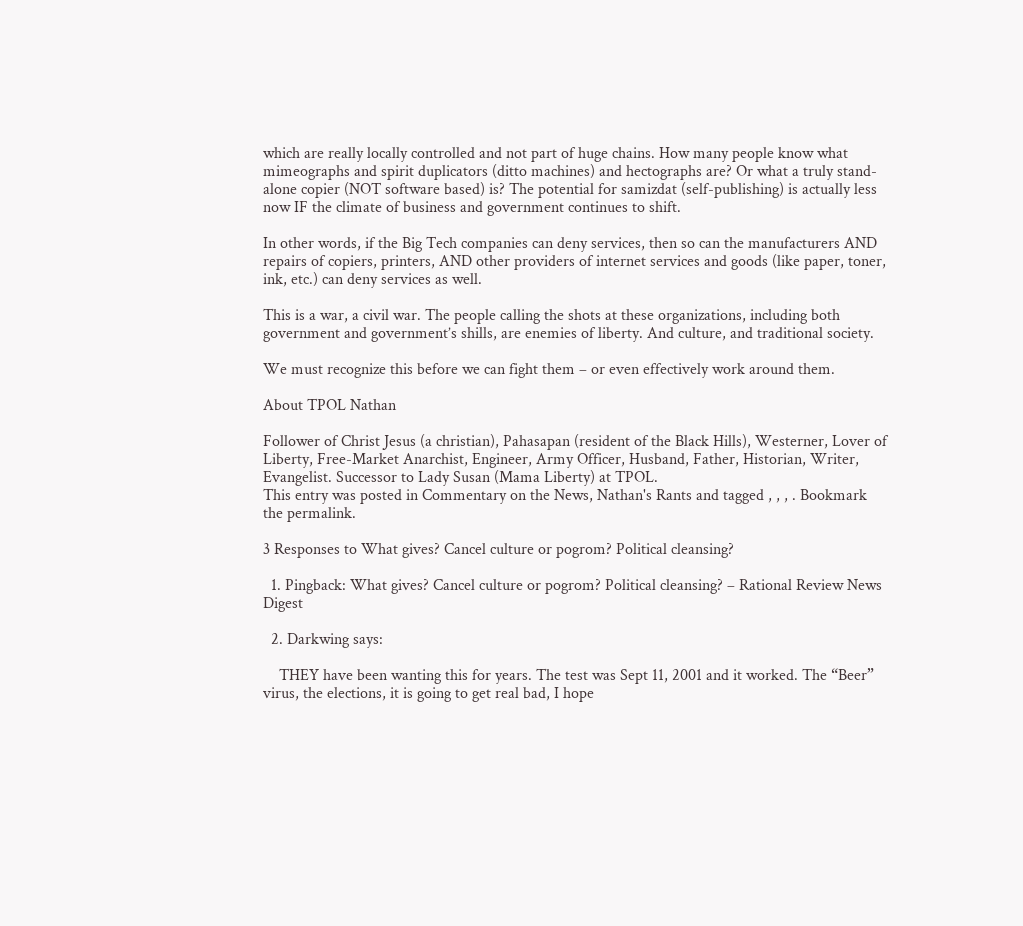which are really locally controlled and not part of huge chains. How many people know what mimeographs and spirit duplicators (ditto machines) and hectographs are? Or what a truly stand-alone copier (NOT software based) is? The potential for samizdat (self-publishing) is actually less now IF the climate of business and government continues to shift.

In other words, if the Big Tech companies can deny services, then so can the manufacturers AND repairs of copiers, printers, AND other providers of internet services and goods (like paper, toner, ink, etc.) can deny services as well.

This is a war, a civil war. The people calling the shots at these organizations, including both government and government’s shills, are enemies of liberty. And culture, and traditional society.

We must recognize this before we can fight them – or even effectively work around them.

About TPOL Nathan

Follower of Christ Jesus (a christian), Pahasapan (resident of the Black Hills), Westerner, Lover of Liberty, Free-Market Anarchist, Engineer, Army Officer, Husband, Father, Historian, Writer, Evangelist. Successor to Lady Susan (Mama Liberty) at TPOL.
This entry was posted in Commentary on the News, Nathan's Rants and tagged , , , . Bookmark the permalink.

3 Responses to What gives? Cancel culture or pogrom? Political cleansing?

  1. Pingback: What gives? Cancel culture or pogrom? Political cleansing? – Rational Review News Digest

  2. Darkwing says:

    THEY have been wanting this for years. The test was Sept 11, 2001 and it worked. The “Beer” virus, the elections, it is going to get real bad, I hope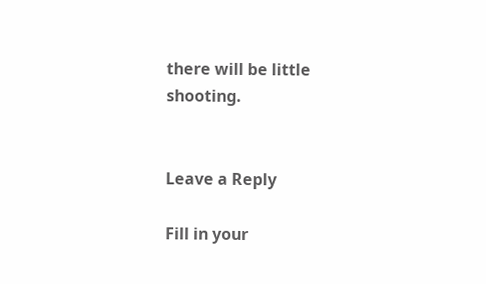there will be little shooting.


Leave a Reply

Fill in your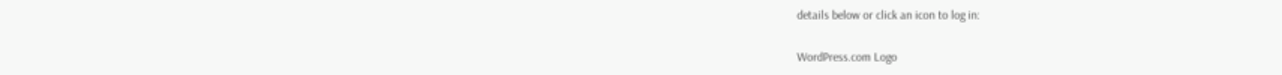details below or click an icon to log in:

WordPress.com Logo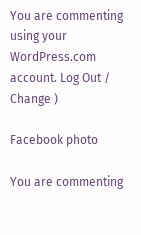You are commenting using your WordPress.com account. Log Out /  Change )

Facebook photo

You are commenting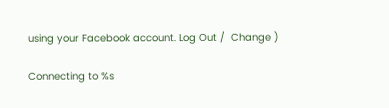using your Facebook account. Log Out /  Change )

Connecting to %s